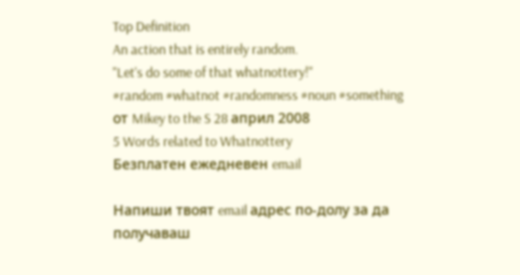Top Definition
An action that is entirely random.
"Let's do some of that whatnottery!"
#random #whatnot #randomness #noun #something
от Mikey to the S 28 април 2008
5 Words related to Whatnottery
Безплатен ежедневен email

Напиши твоят email адрес по-долу за да получаваш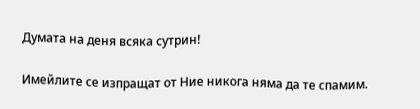Думата на деня всяка сутрин!

Имейлите се изпращат от Ние никога няма да те спамим.